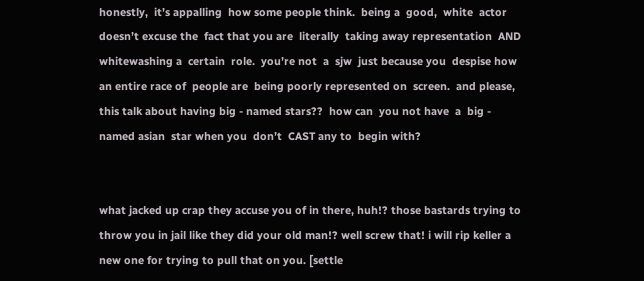honestly,  it’s appalling  how some people think.  being a  good,  white  actor  doesn’t excuse the  fact that you are  literally  taking away representation  AND  whitewashing a  certain  role.  you’re not  a  sjw  just because you  despise how an entire race of  people are  being poorly represented on  screen.  and please,  this talk about having big - named stars??  how can  you not have  a  big - named asian  star when you  don’t  CAST any to  begin with?


what jacked up crap they accuse you of in there, huh!? those bastards trying to throw you in jail like they did your old man!? well screw that! i will rip keller a new one for trying to pull that on you. [settle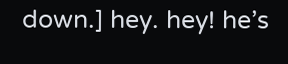down.] hey. hey! he’s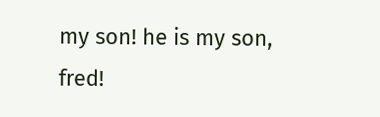my son! he is my son, fred!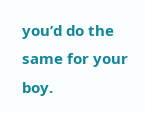you’d do the same for your boy.